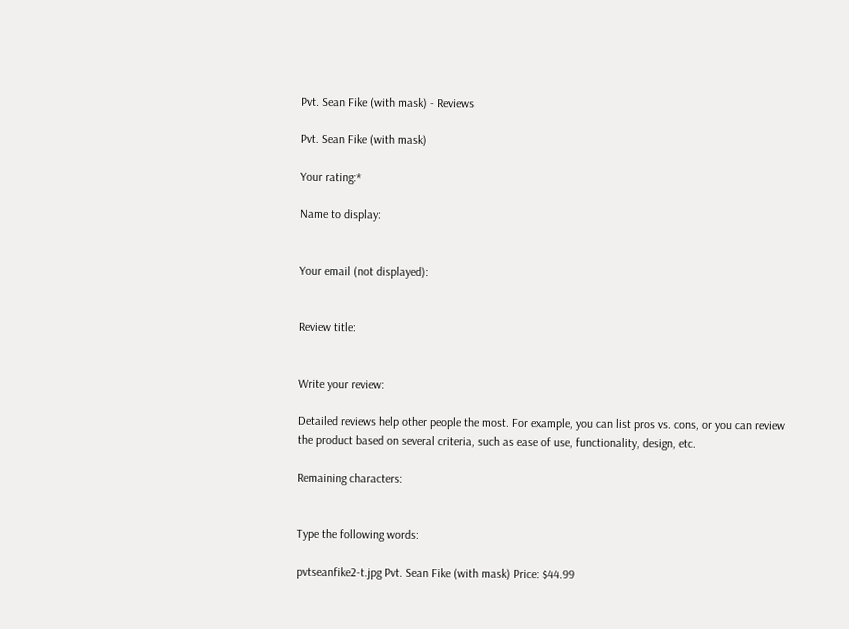Pvt. Sean Fike (with mask) - Reviews

Pvt. Sean Fike (with mask)

Your rating:*

Name to display:


Your email (not displayed):


Review title:


Write your review:

Detailed reviews help other people the most. For example, you can list pros vs. cons, or you can review the product based on several criteria, such as ease of use, functionality, design, etc.

Remaining characters:


Type the following words:

pvtseanfike2-t.jpg Pvt. Sean Fike (with mask) Price: $44.99